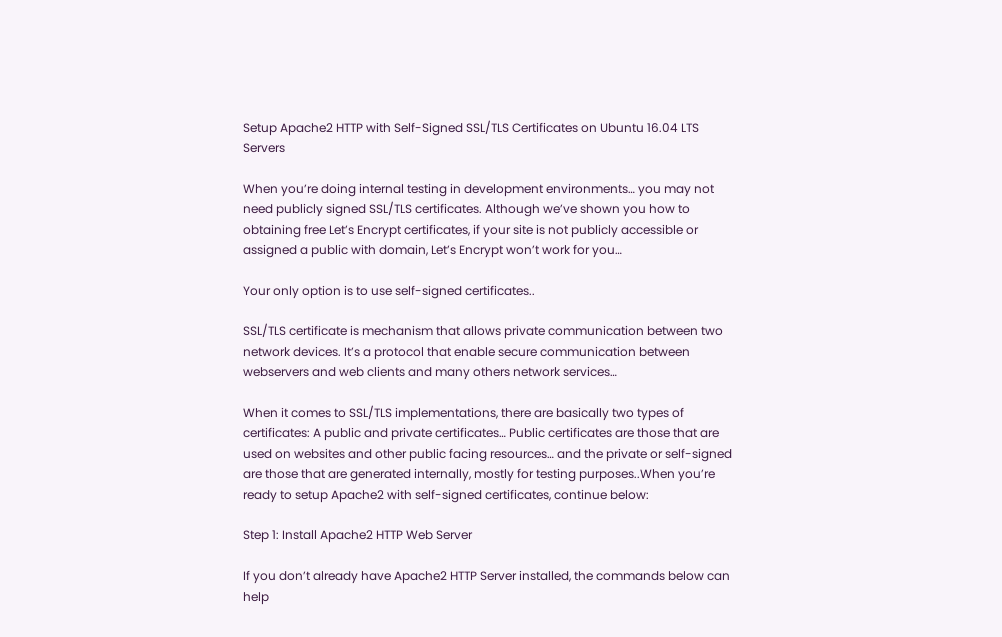Setup Apache2 HTTP with Self-Signed SSL/TLS Certificates on Ubuntu 16.04 LTS Servers

When you’re doing internal testing in development environments… you may not need publicly signed SSL/TLS certificates. Although we’ve shown you how to obtaining free Let’s Encrypt certificates, if your site is not publicly accessible or assigned a public with domain, Let’s Encrypt won’t work for you…

Your only option is to use self-signed certificates..

SSL/TLS certificate is mechanism that allows private communication between two network devices. It’s a protocol that enable secure communication between webservers and web clients and many others network services…

When it comes to SSL/TLS implementations, there are basically two types of certificates: A public and private certificates… Public certificates are those that are used on websites and other public facing resources… and the private or self-signed are those that are generated internally, mostly for testing purposes..When you’re ready to setup Apache2 with self-signed certificates, continue below:

Step 1: Install Apache2 HTTP Web Server

If you don’t already have Apache2 HTTP Server installed, the commands below can help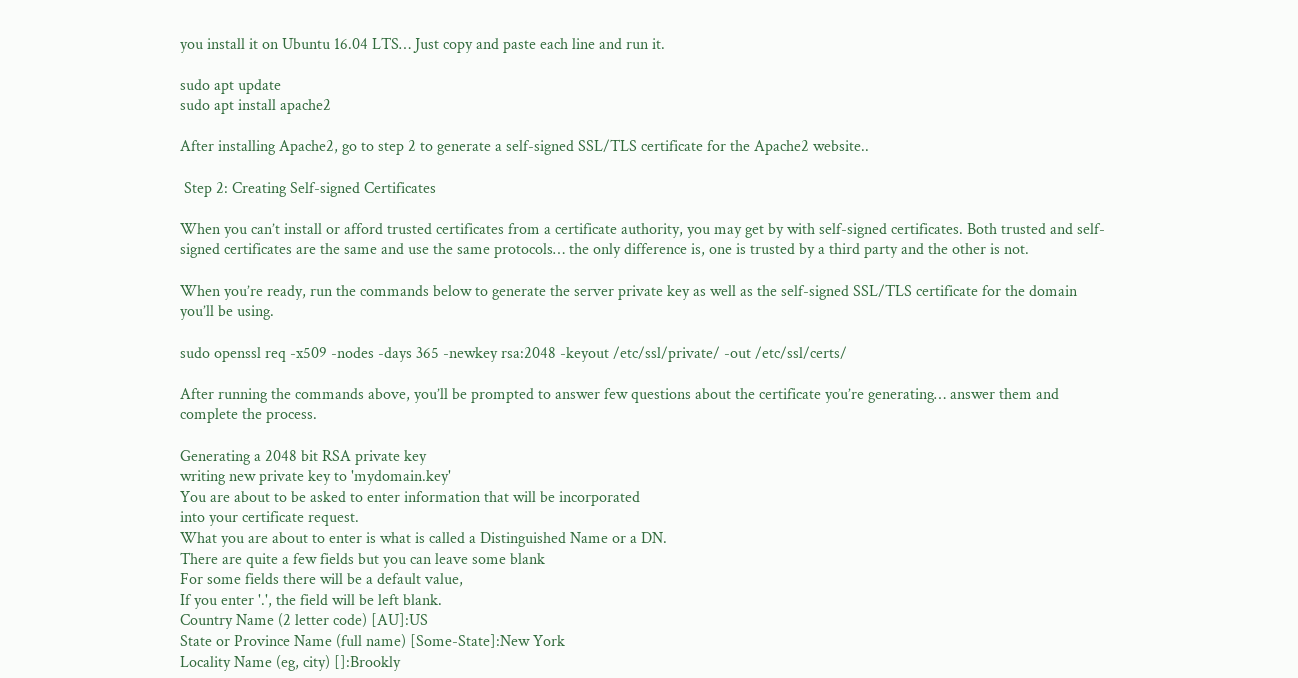you install it on Ubuntu 16.04 LTS… Just copy and paste each line and run it.

sudo apt update
sudo apt install apache2

After installing Apache2, go to step 2 to generate a self-signed SSL/TLS certificate for the Apache2 website..

 Step 2: Creating Self-signed Certificates

When you can’t install or afford trusted certificates from a certificate authority, you may get by with self-signed certificates. Both trusted and self-signed certificates are the same and use the same protocols… the only difference is, one is trusted by a third party and the other is not.

When you’re ready, run the commands below to generate the server private key as well as the self-signed SSL/TLS certificate for the domain you’ll be using.

sudo openssl req -x509 -nodes -days 365 -newkey rsa:2048 -keyout /etc/ssl/private/ -out /etc/ssl/certs/

After running the commands above, you’ll be prompted to answer few questions about the certificate you’re generating… answer them and complete the process.

Generating a 2048 bit RSA private key
writing new private key to 'mydomain.key'
You are about to be asked to enter information that will be incorporated
into your certificate request.
What you are about to enter is what is called a Distinguished Name or a DN.
There are quite a few fields but you can leave some blank
For some fields there will be a default value,
If you enter '.', the field will be left blank.
Country Name (2 letter code) [AU]:US
State or Province Name (full name) [Some-State]:New York
Locality Name (eg, city) []:Brookly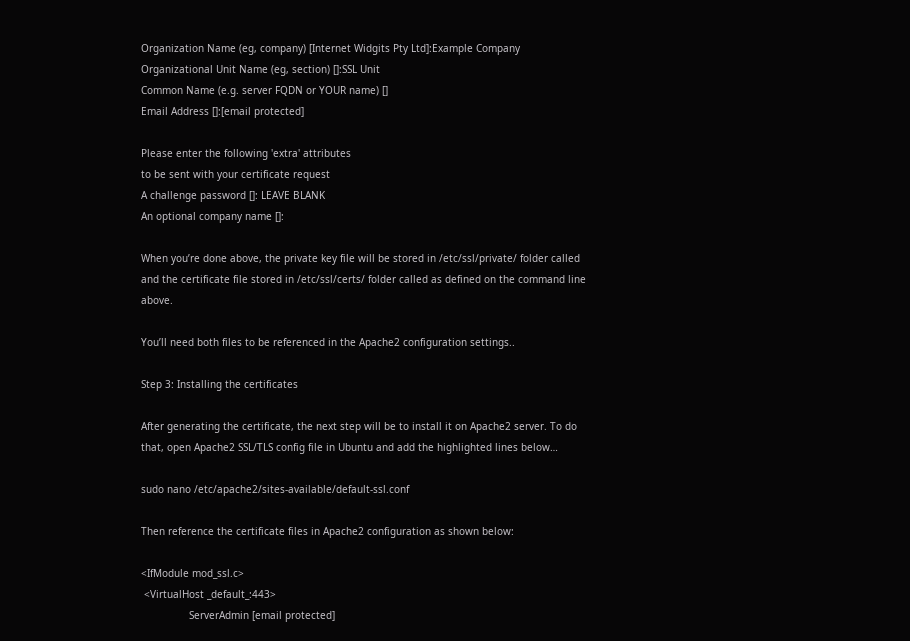Organization Name (eg, company) [Internet Widgits Pty Ltd]:Example Company
Organizational Unit Name (eg, section) []:SSL Unit
Common Name (e.g. server FQDN or YOUR name) []
Email Address []:[email protected]

Please enter the following 'extra' attributes
to be sent with your certificate request
A challenge password []: LEAVE BLANK
An optional company name []:

When you’re done above, the private key file will be stored in /etc/ssl/private/ folder called and the certificate file stored in /etc/ssl/certs/ folder called as defined on the command line above.

You’ll need both files to be referenced in the Apache2 configuration settings..

Step 3: Installing the certificates

After generating the certificate, the next step will be to install it on Apache2 server. To do that, open Apache2 SSL/TLS config file in Ubuntu and add the highlighted lines below…

sudo nano /etc/apache2/sites-available/default-ssl.conf

Then reference the certificate files in Apache2 configuration as shown below:

<IfModule mod_ssl.c>
 <VirtualHost _default_:443>
                ServerAdmin [email protected]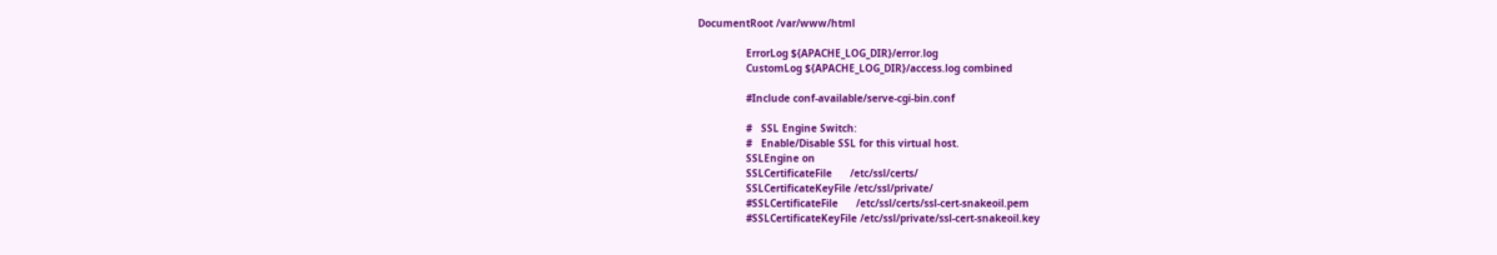DocumentRoot /var/www/html

                ErrorLog ${APACHE_LOG_DIR}/error.log
                CustomLog ${APACHE_LOG_DIR}/access.log combined

                #Include conf-available/serve-cgi-bin.conf

                #   SSL Engine Switch:
                #   Enable/Disable SSL for this virtual host.
                SSLEngine on
                SSLCertificateFile      /etc/ssl/certs/
                SSLCertificateKeyFile /etc/ssl/private/
                #SSLCertificateFile      /etc/ssl/certs/ssl-cert-snakeoil.pem
                #SSLCertificateKeyFile /etc/ssl/private/ssl-cert-snakeoil.key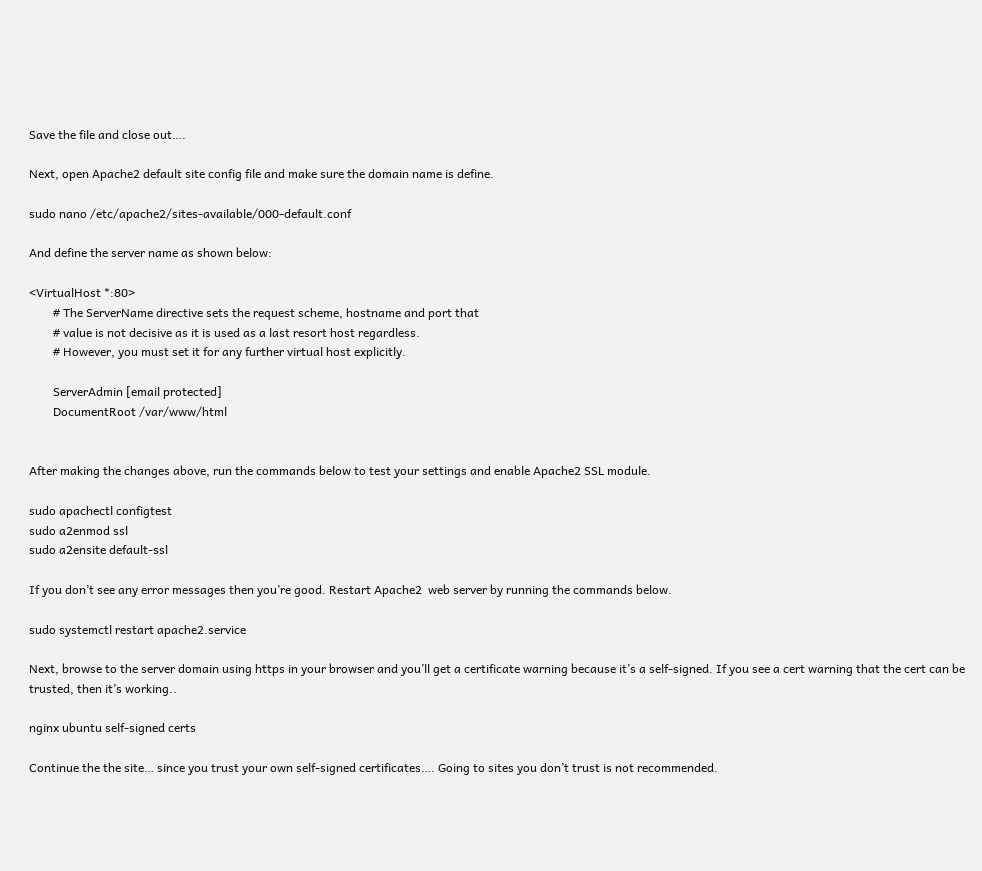Save the file and close out….

Next, open Apache2 default site config file and make sure the domain name is define.

sudo nano /etc/apache2/sites-available/000-default.conf

And define the server name as shown below:

<VirtualHost *:80>
        # The ServerName directive sets the request scheme, hostname and port that
        # value is not decisive as it is used as a last resort host regardless.
        # However, you must set it for any further virtual host explicitly.

        ServerAdmin [email protected]
        DocumentRoot /var/www/html


After making the changes above, run the commands below to test your settings and enable Apache2 SSL module.

sudo apachectl configtest
sudo a2enmod ssl
sudo a2ensite default-ssl

If you don’t see any error messages then you’re good. Restart Apache2  web server by running the commands below.

sudo systemctl restart apache2.service

Next, browse to the server domain using https in your browser and you’ll get a certificate warning because it’s a self-signed. If you see a cert warning that the cert can be trusted, then it’s working..

nginx ubuntu self-signed certs

Continue the the site… since you trust your own self-signed certificates…. Going to sites you don’t trust is not recommended.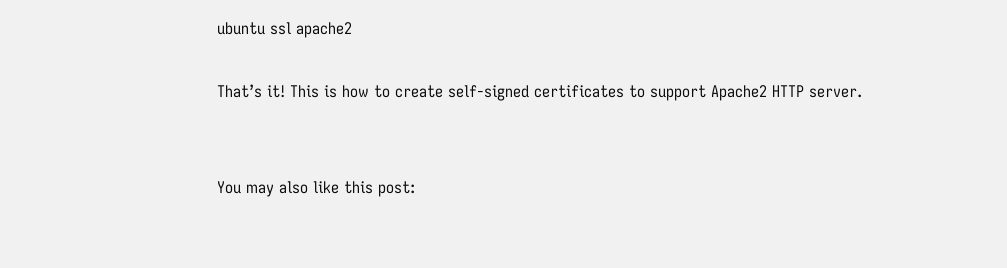ubuntu ssl apache2

That’s it! This is how to create self-signed certificates to support Apache2 HTTP server.


You may also like this post: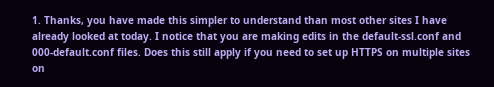1. Thanks, you have made this simpler to understand than most other sites I have already looked at today. I notice that you are making edits in the default-ssl.conf and 000-default.conf files. Does this still apply if you need to set up HTTPS on multiple sites on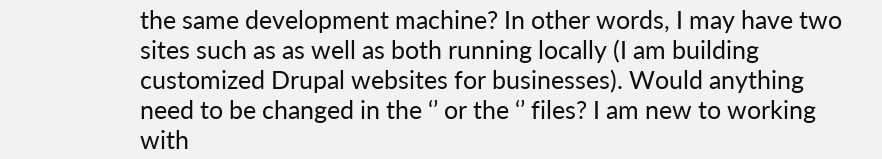the same development machine? In other words, I may have two sites such as as well as both running locally (I am building customized Drupal websites for businesses). Would anything need to be changed in the ‘’ or the ‘’ files? I am new to working with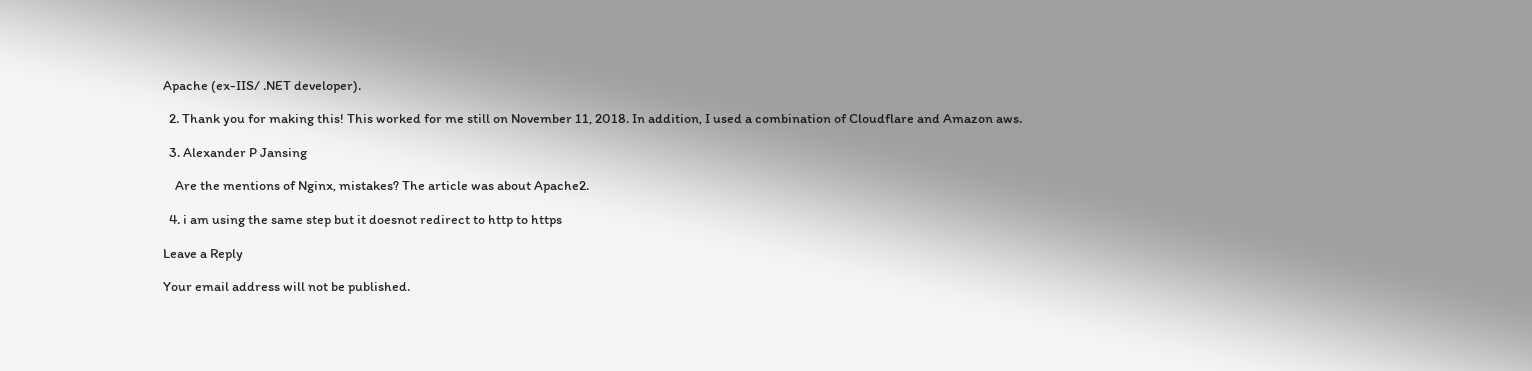Apache (ex-IIS/ .NET developer).

  2. Thank you for making this! This worked for me still on November 11, 2018. In addition, I used a combination of Cloudflare and Amazon aws.

  3. Alexander P Jansing

    Are the mentions of Nginx, mistakes? The article was about Apache2.

  4. i am using the same step but it doesnot redirect to http to https

Leave a Reply

Your email address will not be published.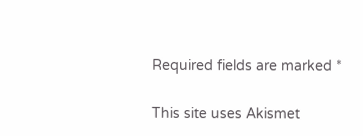Required fields are marked *

This site uses Akismet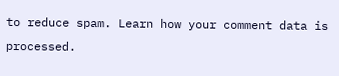to reduce spam. Learn how your comment data is processed.